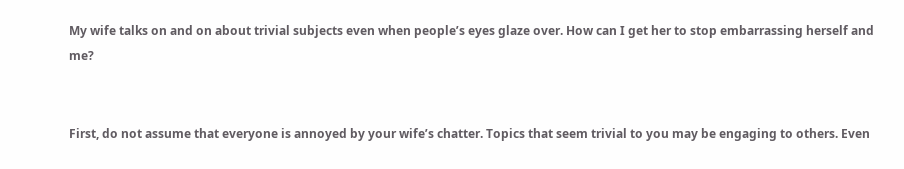My wife talks on and on about trivial subjects even when people’s eyes glaze over. How can I get her to stop embarrassing herself and me?


First, do not assume that everyone is annoyed by your wife’s chatter. Topics that seem trivial to you may be engaging to others. Even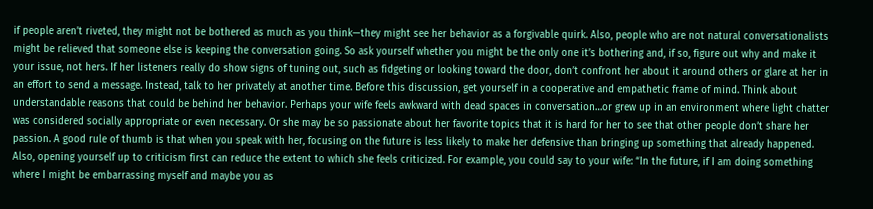if people aren’t riveted, they might not be bothered as much as you think—they might see her behavior as a forgivable quirk. Also, people who are not natural conversationalists might be relieved that someone else is keeping the conversation going. So ask yourself whether you might be the only one it’s bothering and, if so, figure out why and make it your issue, not hers. If her listeners really do show signs of tuning out, such as fidgeting or looking toward the door, don’t confront her about it around others or glare at her in an effort to send a message. Instead, talk to her privately at another time. Before this discussion, get yourself in a cooperative and empathetic frame of mind. Think about understandable reasons that could be behind her behavior. Perhaps your wife feels awkward with dead spaces in conversation…or grew up in an environment where light chatter was considered socially appropriate or even necessary. Or she may be so passionate about her favorite topics that it is hard for her to see that other people don’t share her passion. A good rule of thumb is that when you speak with her, focusing on the future is less likely to make her defensive than bringing up something that already happened. Also, opening yourself up to criticism first can reduce the extent to which she feels criticized. For example, you could say to your wife: “In the future, if I am doing something where I might be embarrassing myself and maybe you as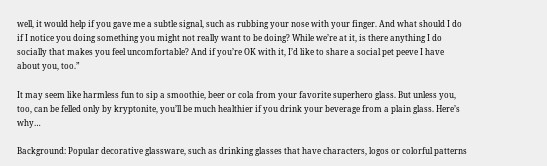well, it would help if you gave me a subtle signal, such as rubbing your nose with your finger. And what should I do if I notice you doing something you might not really want to be doing? While we’re at it, is there anything I do socially that makes you feel uncomfortable? And if you’re OK with it, I’d like to share a social pet peeve I have about you, too.”

It may seem like harmless fun to sip a smoothie, beer or cola from your favorite superhero glass. But unless you, too, can be felled only by kryptonite, you’ll be much healthier if you drink your beverage from a plain glass. Here’s why…

Background: Popular decorative glassware, such as drinking glasses that have characters, logos or colorful patterns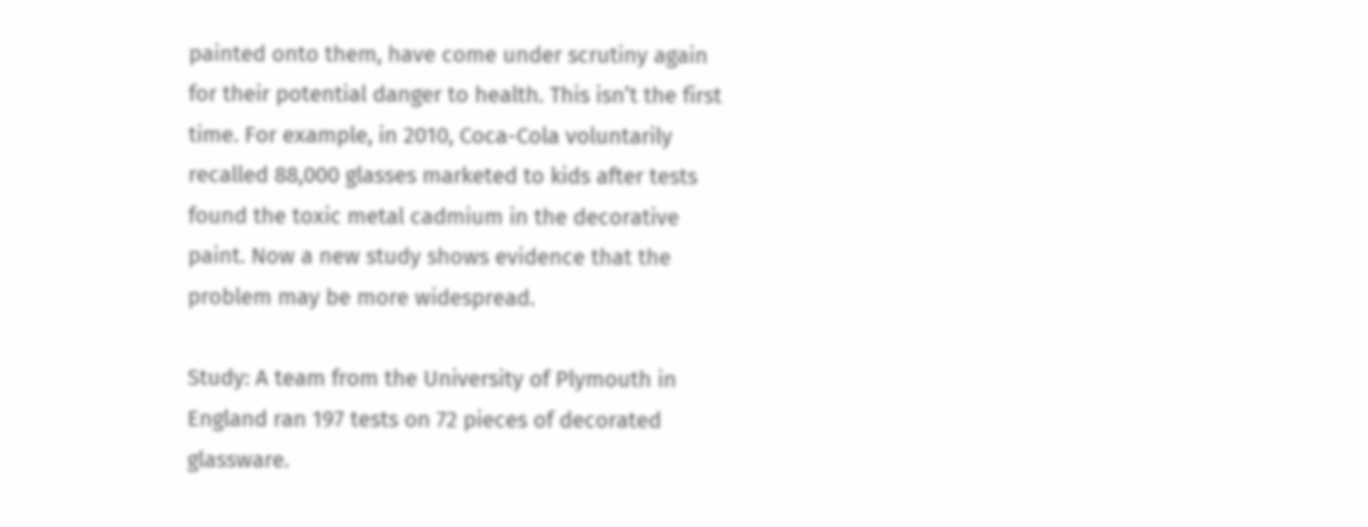painted onto them, have come under scrutiny again for their potential danger to health. This isn’t the first time. For example, in 2010, Coca-Cola voluntarily recalled 88,000 glasses marketed to kids after tests found the toxic metal cadmium in the decorative paint. Now a new study shows evidence that the problem may be more widespread.

Study: A team from the University of Plymouth in England ran 197 tests on 72 pieces of decorated glassware.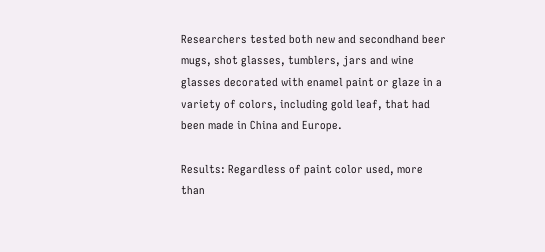Researchers tested both new and secondhand beer mugs, shot glasses, tumblers, jars and wine glasses decorated with enamel paint or glaze in a variety of colors, including gold leaf, that had been made in China and Europe.

Results: Regardless of paint color used, more than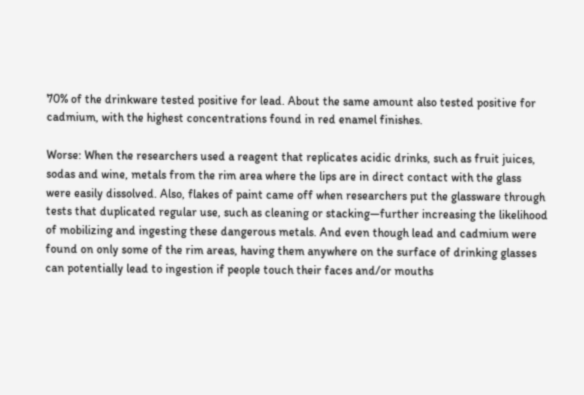70% of the drinkware tested positive for lead. About the same amount also tested positive for cadmium, with the highest concentrations found in red enamel finishes.

Worse: When the researchers used a reagent that replicates acidic drinks, such as fruit juices, sodas and wine, metals from the rim area where the lips are in direct contact with the glass were easily dissolved. Also, flakes of paint came off when researchers put the glassware through tests that duplicated regular use, such as cleaning or stacking—further increasing the likelihood of mobilizing and ingesting these dangerous metals. And even though lead and cadmium were found on only some of the rim areas, having them anywhere on the surface of drinking glasses can potentially lead to ingestion if people touch their faces and/or mouths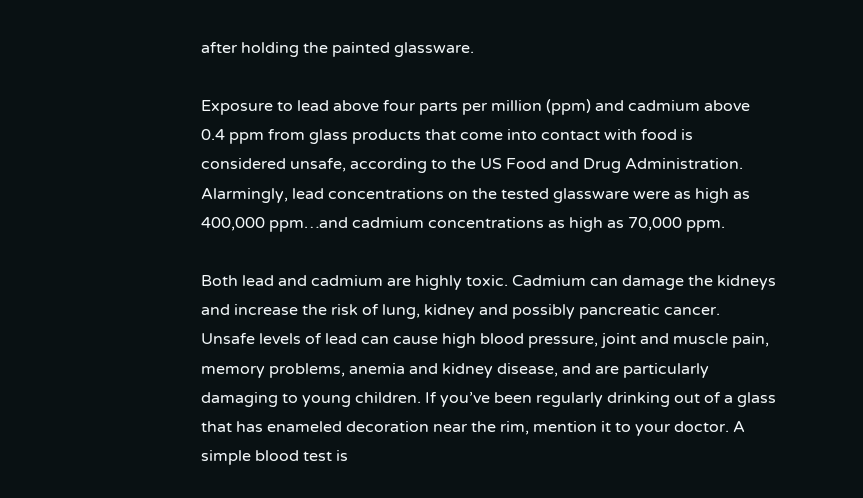after holding the painted glassware.

Exposure to lead above four parts per million (ppm) and cadmium above 0.4 ppm from glass products that come into contact with food is considered unsafe, according to the US Food and Drug Administration. Alarmingly, lead concentrations on the tested glassware were as high as 400,000 ppm…and cadmium concentrations as high as 70,000 ppm.

Both lead and cadmium are highly toxic. Cadmium can damage the kidneys and increase the risk of lung, kidney and possibly pancreatic cancer. Unsafe levels of lead can cause high blood pressure, joint and muscle pain, memory problems, anemia and kidney disease, and are particularly damaging to young children. If you’ve been regularly drinking out of a glass that has enameled decoration near the rim, mention it to your doctor. A simple blood test is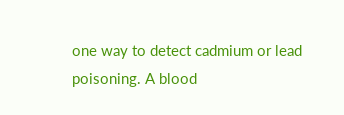one way to detect cadmium or lead poisoning. A blood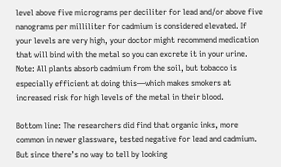level above five micrograms per deciliter for lead and/or above five nanograms per milliliter for cadmium is considered elevated. If your levels are very high, your doctor might recommend medication that will bind with the metal so you can excrete it in your urine. Note: All plants absorb cadmium from the soil, but tobacco is especially efficient at doing this—which makes smokers at increased risk for high levels of the metal in their blood.

Bottom line: The researchers did find that organic inks, more common in newer glassware, tested negative for lead and cadmium. But since there’s no way to tell by looking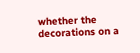whether the decorations on a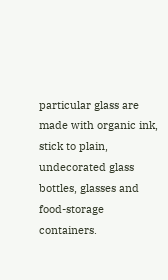particular glass are made with organic ink, stick to plain, undecorated glass bottles, glasses and food-storage containers.